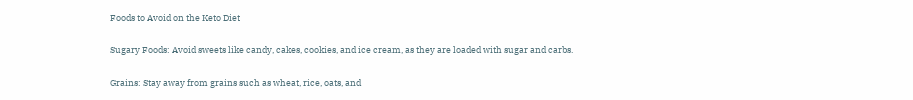Foods to Avoid on the Keto Diet

Sugary Foods: Avoid sweets like candy, cakes, cookies, and ice cream, as they are loaded with sugar and carbs.

Grains: Stay away from grains such as wheat, rice, oats, and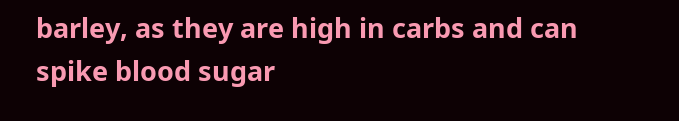barley, as they are high in carbs and can spike blood sugar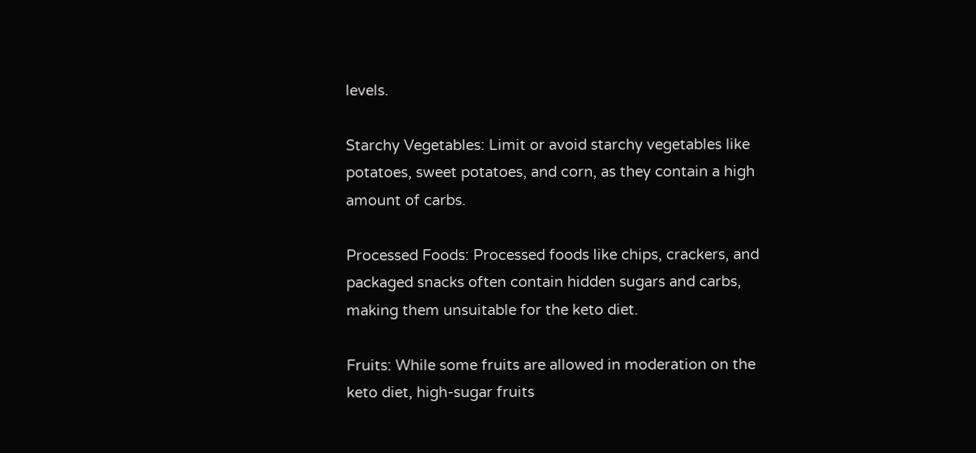levels.

Starchy Vegetables: Limit or avoid starchy vegetables like potatoes, sweet potatoes, and corn, as they contain a high amount of carbs.

Processed Foods: Processed foods like chips, crackers, and packaged snacks often contain hidden sugars and carbs, making them unsuitable for the keto diet.

Fruits: While some fruits are allowed in moderation on the keto diet, high-sugar fruits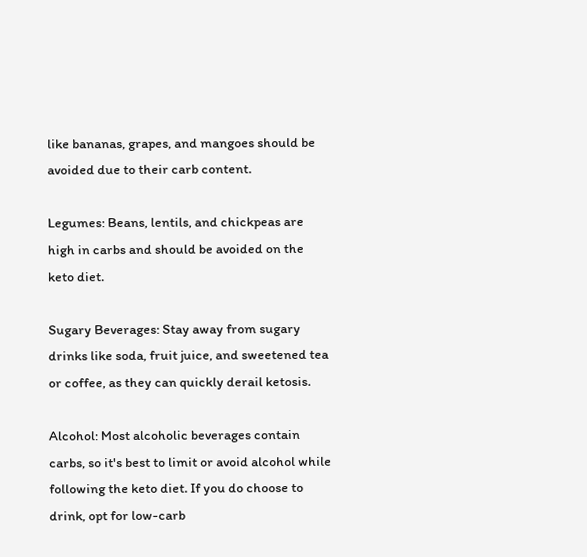like bananas, grapes, and mangoes should be avoided due to their carb content.

Legumes: Beans, lentils, and chickpeas are high in carbs and should be avoided on the keto diet.

Sugary Beverages: Stay away from sugary drinks like soda, fruit juice, and sweetened tea or coffee, as they can quickly derail ketosis.

Alcohol: Most alcoholic beverages contain carbs, so it's best to limit or avoid alcohol while following the keto diet. If you do choose to drink, opt for low-carb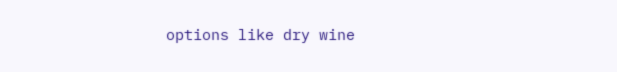options like dry wine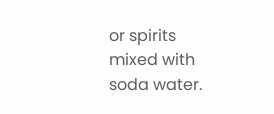or spirits mixed with soda water.